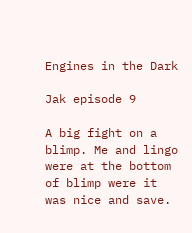Engines in the Dark

Jak episode 9

A big fight on a blimp. Me and lingo were at the bottom of blimp were it was nice and save.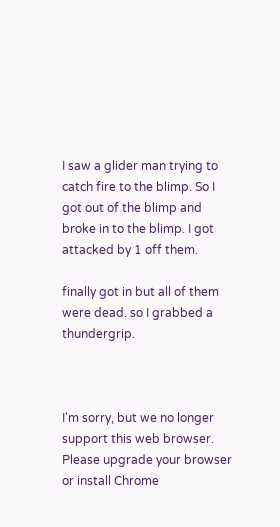I saw a glider man trying to catch fire to the blimp. So I got out of the blimp and broke in to the blimp. I got attacked by 1 off them.

finally got in but all of them were dead. so I grabbed a thundergrip.



I'm sorry, but we no longer support this web browser. Please upgrade your browser or install Chrome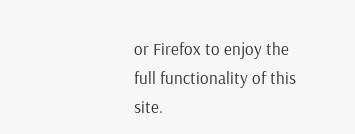or Firefox to enjoy the full functionality of this site.